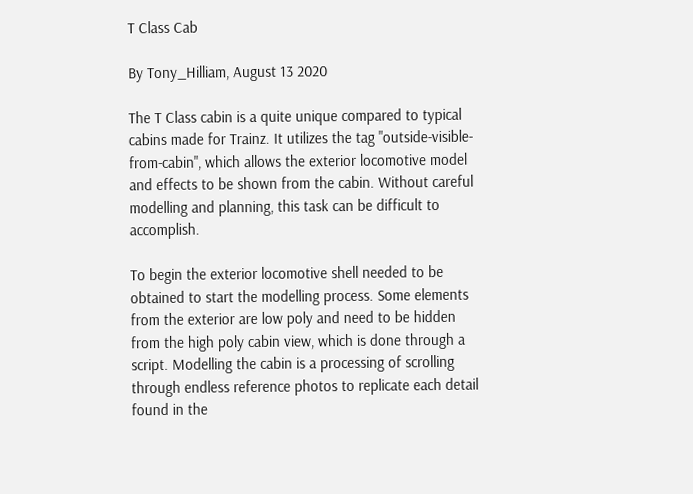T Class Cab

By Tony_Hilliam, August 13 2020

The T Class cabin is a quite unique compared to typical cabins made for Trainz. It utilizes the tag "outside-visible-from-cabin", which allows the exterior locomotive model and effects to be shown from the cabin. Without careful modelling and planning, this task can be difficult to accomplish.

To begin the exterior locomotive shell needed to be obtained to start the modelling process. Some elements from the exterior are low poly and need to be hidden from the high poly cabin view, which is done through a script. Modelling the cabin is a processing of scrolling through endless reference photos to replicate each detail found in the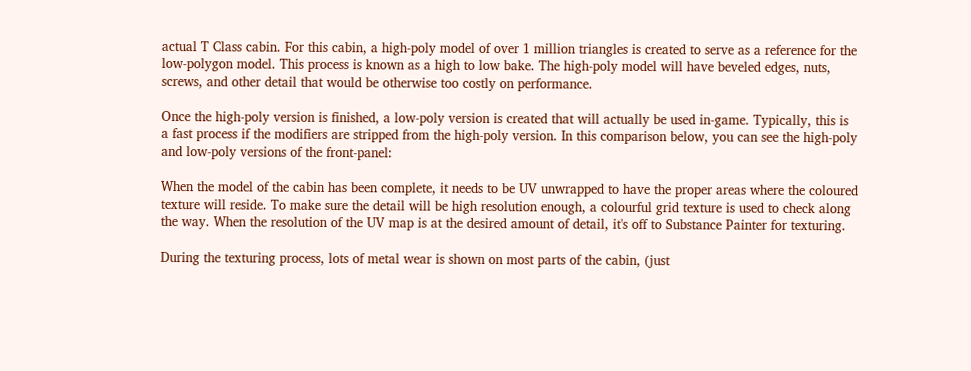actual T Class cabin. For this cabin, a high-poly model of over 1 million triangles is created to serve as a reference for the low-polygon model. This process is known as a high to low bake. The high-poly model will have beveled edges, nuts, screws, and other detail that would be otherwise too costly on performance.

Once the high-poly version is finished, a low-poly version is created that will actually be used in-game. Typically, this is a fast process if the modifiers are stripped from the high-poly version. In this comparison below, you can see the high-poly and low-poly versions of the front-panel:

When the model of the cabin has been complete, it needs to be UV unwrapped to have the proper areas where the coloured texture will reside. To make sure the detail will be high resolution enough, a colourful grid texture is used to check along the way. When the resolution of the UV map is at the desired amount of detail, it's off to Substance Painter for texturing.

During the texturing process, lots of metal wear is shown on most parts of the cabin, (just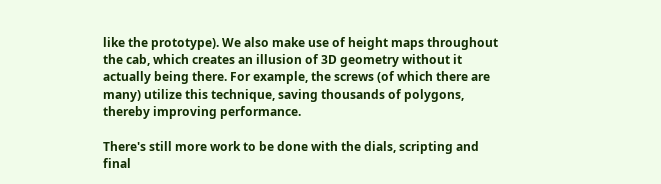like the prototype). We also make use of height maps throughout the cab, which creates an illusion of 3D geometry without it actually being there. For example, the screws (of which there are many) utilize this technique, saving thousands of polygons, thereby improving performance.

There's still more work to be done with the dials, scripting and final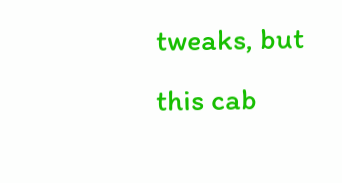tweaks, but this cab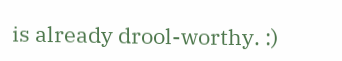is already drool-worthy. :)